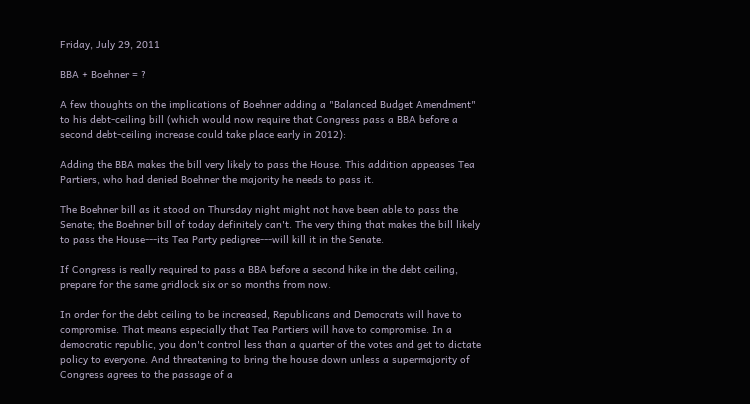Friday, July 29, 2011

BBA + Boehner = ?

A few thoughts on the implications of Boehner adding a "Balanced Budget Amendment" to his debt-ceiling bill (which would now require that Congress pass a BBA before a second debt-ceiling increase could take place early in 2012):

Adding the BBA makes the bill very likely to pass the House. This addition appeases Tea Partiers, who had denied Boehner the majority he needs to pass it.

The Boehner bill as it stood on Thursday night might not have been able to pass the Senate; the Boehner bill of today definitely can't. The very thing that makes the bill likely to pass the House---its Tea Party pedigree---will kill it in the Senate.

If Congress is really required to pass a BBA before a second hike in the debt ceiling, prepare for the same gridlock six or so months from now.

In order for the debt ceiling to be increased, Republicans and Democrats will have to compromise. That means especially that Tea Partiers will have to compromise. In a democratic republic, you don't control less than a quarter of the votes and get to dictate policy to everyone. And threatening to bring the house down unless a supermajority of Congress agrees to the passage of a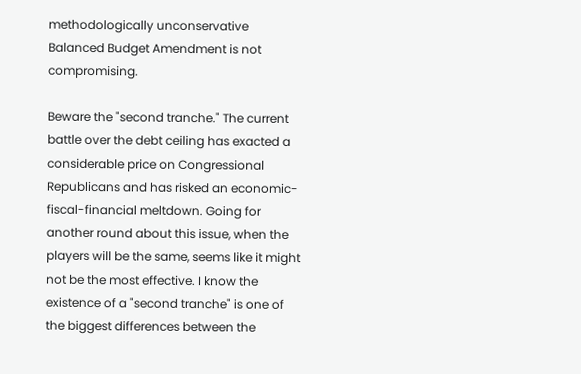methodologically unconservative Balanced Budget Amendment is not compromising.

Beware the "second tranche." The current battle over the debt ceiling has exacted a considerable price on Congressional Republicans and has risked an economic-fiscal-financial meltdown. Going for another round about this issue, when the players will be the same, seems like it might not be the most effective. I know the existence of a "second tranche" is one of the biggest differences between the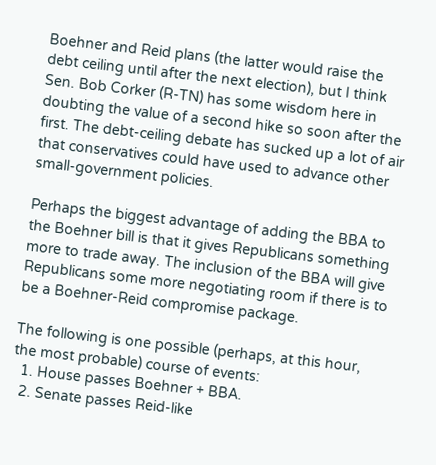Boehner and Reid plans (the latter would raise the debt ceiling until after the next election), but I think Sen. Bob Corker (R-TN) has some wisdom here in doubting the value of a second hike so soon after the first. The debt-ceiling debate has sucked up a lot of air that conservatives could have used to advance other small-government policies.

Perhaps the biggest advantage of adding the BBA to the Boehner bill is that it gives Republicans something more to trade away. The inclusion of the BBA will give Republicans some more negotiating room if there is to be a Boehner-Reid compromise package.

The following is one possible (perhaps, at this hour, the most probable) course of events:
  1. House passes Boehner + BBA.
  2. Senate passes Reid-like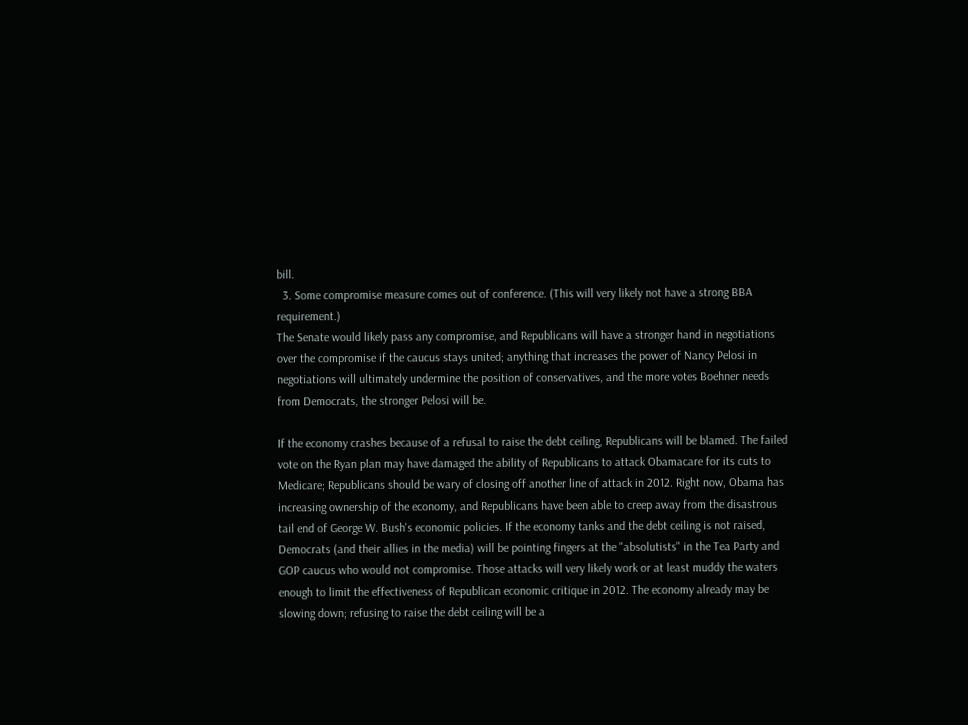bill.
  3. Some compromise measure comes out of conference. (This will very likely not have a strong BBA requirement.)
The Senate would likely pass any compromise, and Republicans will have a stronger hand in negotiations over the compromise if the caucus stays united; anything that increases the power of Nancy Pelosi in negotiations will ultimately undermine the position of conservatives, and the more votes Boehner needs from Democrats, the stronger Pelosi will be.

If the economy crashes because of a refusal to raise the debt ceiling, Republicans will be blamed. The failed vote on the Ryan plan may have damaged the ability of Republicans to attack Obamacare for its cuts to Medicare; Republicans should be wary of closing off another line of attack in 2012. Right now, Obama has increasing ownership of the economy, and Republicans have been able to creep away from the disastrous tail end of George W. Bush's economic policies. If the economy tanks and the debt ceiling is not raised, Democrats (and their allies in the media) will be pointing fingers at the "absolutists" in the Tea Party and GOP caucus who would not compromise. Those attacks will very likely work or at least muddy the waters enough to limit the effectiveness of Republican economic critique in 2012. The economy already may be slowing down; refusing to raise the debt ceiling will be a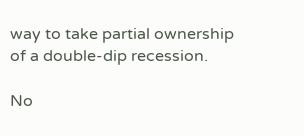way to take partial ownership of a double-dip recession.

No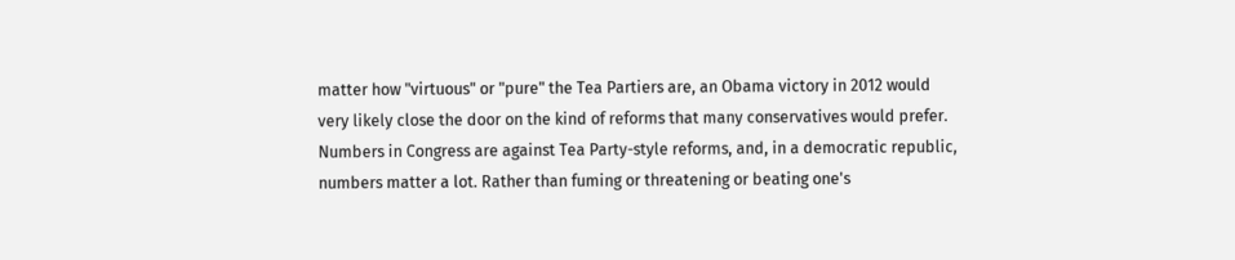matter how "virtuous" or "pure" the Tea Partiers are, an Obama victory in 2012 would very likely close the door on the kind of reforms that many conservatives would prefer. Numbers in Congress are against Tea Party-style reforms, and, in a democratic republic, numbers matter a lot. Rather than fuming or threatening or beating one's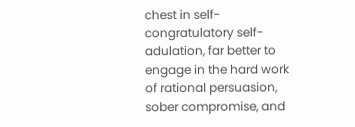chest in self-congratulatory self-adulation, far better to engage in the hard work of rational persuasion, sober compromise, and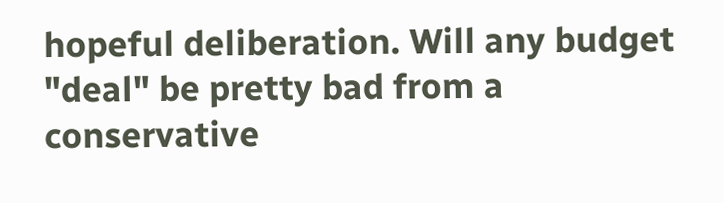hopeful deliberation. Will any budget "deal" be pretty bad from a conservative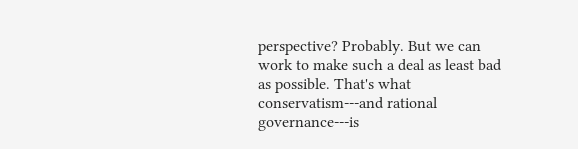perspective? Probably. But we can work to make such a deal as least bad as possible. That's what conservatism---and rational governance---is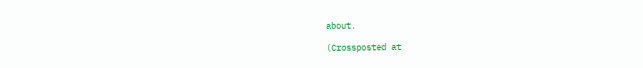about.

(Crossposted at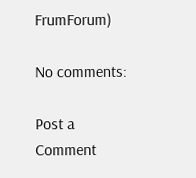FrumForum)

No comments:

Post a Comment